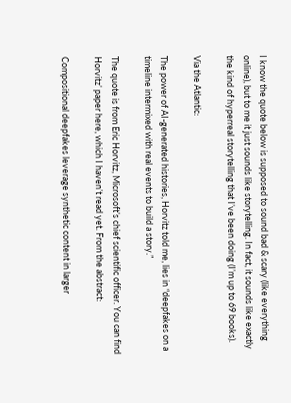I know the quote below is supposed to sound bad & scary (like everything online), but to me it just sounds like storytelling. In fact, it sounds like exactly the kind of hyperreal storytelling that I’ve been doing (I’m up to 69 books).

Via the Atlantic:

The power of AI-generated histories, Horvitz told me, lies in “deepfakes on a timeline intermixed with real events to build a story.”

The quote is from Eric Horvitz, Microsoft’s chief scientific officer. You can find Horvitz’ paper here, which I haven’t read yet. From the abstract:

Compositional deepfakes leverage synthetic content in larger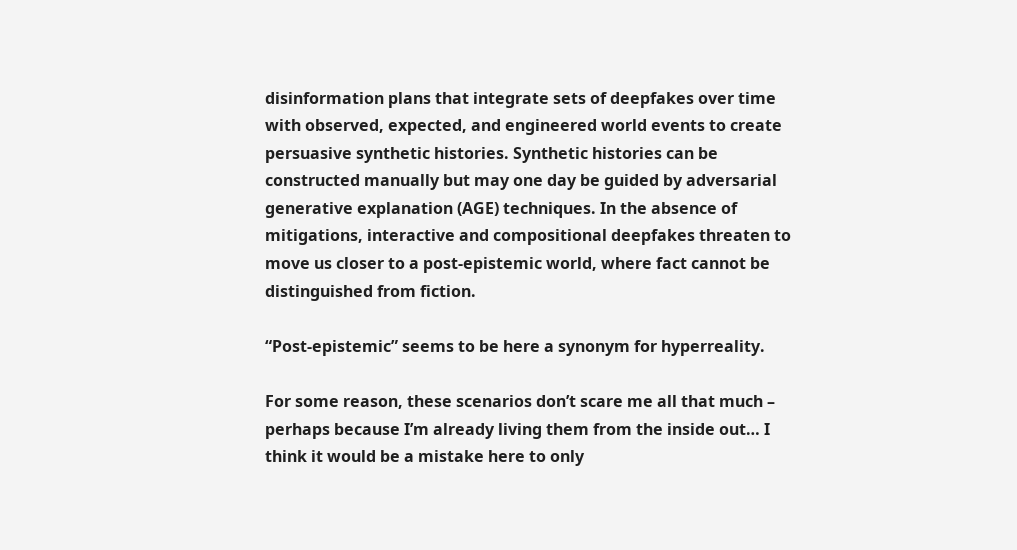disinformation plans that integrate sets of deepfakes over time with observed, expected, and engineered world events to create persuasive synthetic histories. Synthetic histories can be constructed manually but may one day be guided by adversarial generative explanation (AGE) techniques. In the absence of mitigations, interactive and compositional deepfakes threaten to move us closer to a post-epistemic world, where fact cannot be distinguished from fiction.

“Post-epistemic” seems to be here a synonym for hyperreality.

For some reason, these scenarios don’t scare me all that much – perhaps because I’m already living them from the inside out… I think it would be a mistake here to only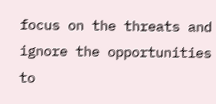focus on the threats and ignore the opportunities to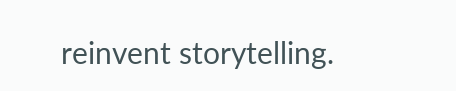reinvent storytelling.